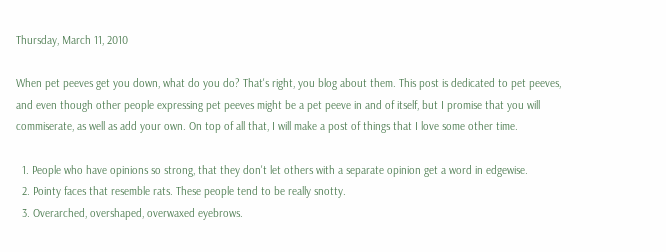Thursday, March 11, 2010

When pet peeves get you down, what do you do? That's right, you blog about them. This post is dedicated to pet peeves, and even though other people expressing pet peeves might be a pet peeve in and of itself, but I promise that you will commiserate, as well as add your own. On top of all that, I will make a post of things that I love some other time.

  1. People who have opinions so strong, that they don't let others with a separate opinion get a word in edgewise.
  2. Pointy faces that resemble rats. These people tend to be really snotty.
  3. Overarched, overshaped, overwaxed eyebrows.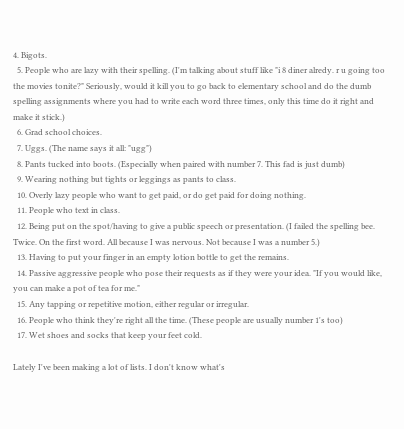4. Bigots.
  5. People who are lazy with their spelling. (I'm talking about stuff like "i 8 diner alredy. r u going too the movies tonite?" Seriously, would it kill you to go back to elementary school and do the dumb spelling assignments where you had to write each word three times, only this time do it right and make it stick.)
  6. Grad school choices.
  7. Uggs. (The name says it all: "ugg")
  8. Pants tucked into boots. (Especially when paired with number 7. This fad is just dumb)
  9. Wearing nothing but tights or leggings as pants to class.
  10. Overly lazy people who want to get paid, or do get paid for doing nothing.
  11. People who text in class.
  12. Being put on the spot/having to give a public speech or presentation. (I failed the spelling bee. Twice. On the first word. All because I was nervous. Not because I was a number 5.)
  13. Having to put your finger in an empty lotion bottle to get the remains.
  14. Passive aggressive people who pose their requests as if they were your idea. "If you would like, you can make a pot of tea for me."
  15. Any tapping or repetitive motion, either regular or irregular.
  16. People who think they're right all the time. (These people are usually number 1's too)
  17. Wet shoes and socks that keep your feet cold.

Lately I've been making a lot of lists. I don't know what's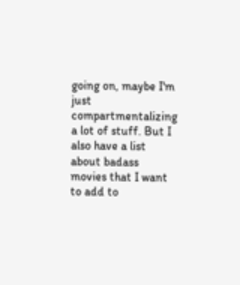going on, maybe I'm just compartmentalizing a lot of stuff. But I also have a list about badass movies that I want to add to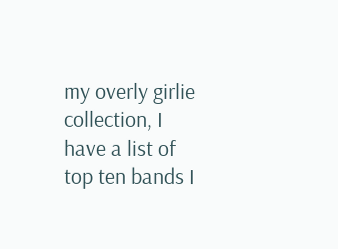my overly girlie collection, I have a list of top ten bands I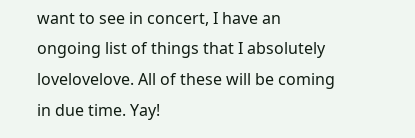want to see in concert, I have an ongoing list of things that I absolutely lovelovelove. All of these will be coming in due time. Yay!